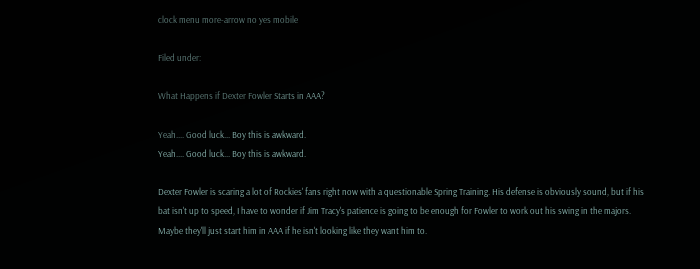clock menu more-arrow no yes mobile

Filed under:

What Happens if Dexter Fowler Starts in AAA?

Yeah.... Good luck... Boy this is awkward.
Yeah.... Good luck... Boy this is awkward.

Dexter Fowler is scaring a lot of Rockies' fans right now with a questionable Spring Training. His defense is obviously sound, but if his bat isn't up to speed, I have to wonder if Jim Tracy's patience is going to be enough for Fowler to work out his swing in the majors. Maybe they'll just start him in AAA if he isn't looking like they want him to.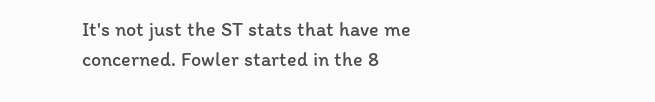It's not just the ST stats that have me concerned. Fowler started in the 8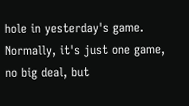hole in yesterday's game. Normally, it's just one game, no big deal, but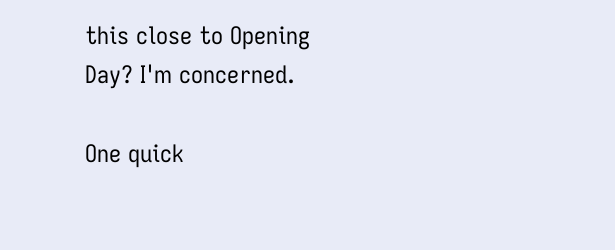this close to Opening Day? I'm concerned.

One quick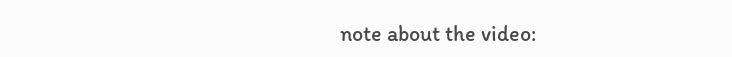note about the video: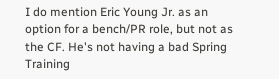I do mention Eric Young Jr. as an option for a bench/PR role, but not as the CF. He's not having a bad Spring Training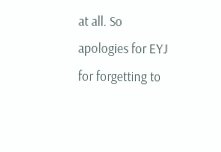at all. So apologies for EYJ for forgetting to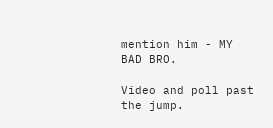mention him - MY BAD BRO.

Video and poll past the jump.